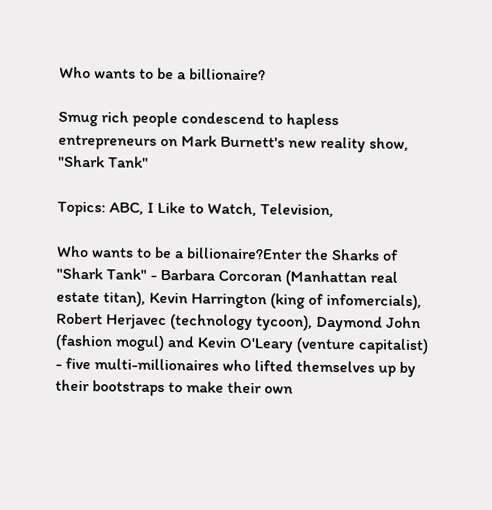Who wants to be a billionaire?

Smug rich people condescend to hapless entrepreneurs on Mark Burnett's new reality show, "Shark Tank"

Topics: ABC, I Like to Watch, Television,

Who wants to be a billionaire?Enter the Sharks of "Shark Tank" - Barbara Corcoran (Manhattan real estate titan), Kevin Harrington (king of infomercials), Robert Herjavec (technology tycoon), Daymond John (fashion mogul) and Kevin O'Leary (venture capitalist) - five multi-millionaires who lifted themselves up by their bootstraps to make their own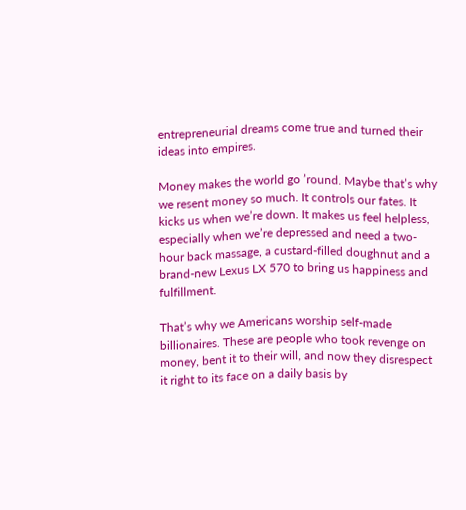entrepreneurial dreams come true and turned their ideas into empires.

Money makes the world go ’round. Maybe that’s why we resent money so much. It controls our fates. It kicks us when we’re down. It makes us feel helpless, especially when we’re depressed and need a two-hour back massage, a custard-filled doughnut and a brand-new Lexus LX 570 to bring us happiness and fulfillment.

That’s why we Americans worship self-made billionaires. These are people who took revenge on money, bent it to their will, and now they disrespect it right to its face on a daily basis by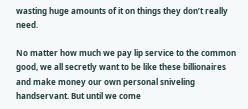wasting huge amounts of it on things they don’t really need.

No matter how much we pay lip service to the common good, we all secretly want to be like these billionaires and make money our own personal sniveling handservant. But until we come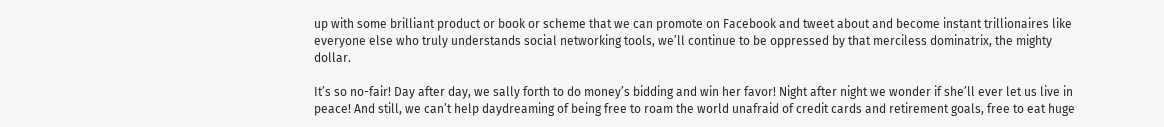up with some brilliant product or book or scheme that we can promote on Facebook and tweet about and become instant trillionaires like everyone else who truly understands social networking tools, we’ll continue to be oppressed by that merciless dominatrix, the mighty dollar.

It’s so no-fair! Day after day, we sally forth to do money’s bidding and win her favor! Night after night we wonder if she’ll ever let us live in peace! And still, we can’t help daydreaming of being free to roam the world unafraid of credit cards and retirement goals, free to eat huge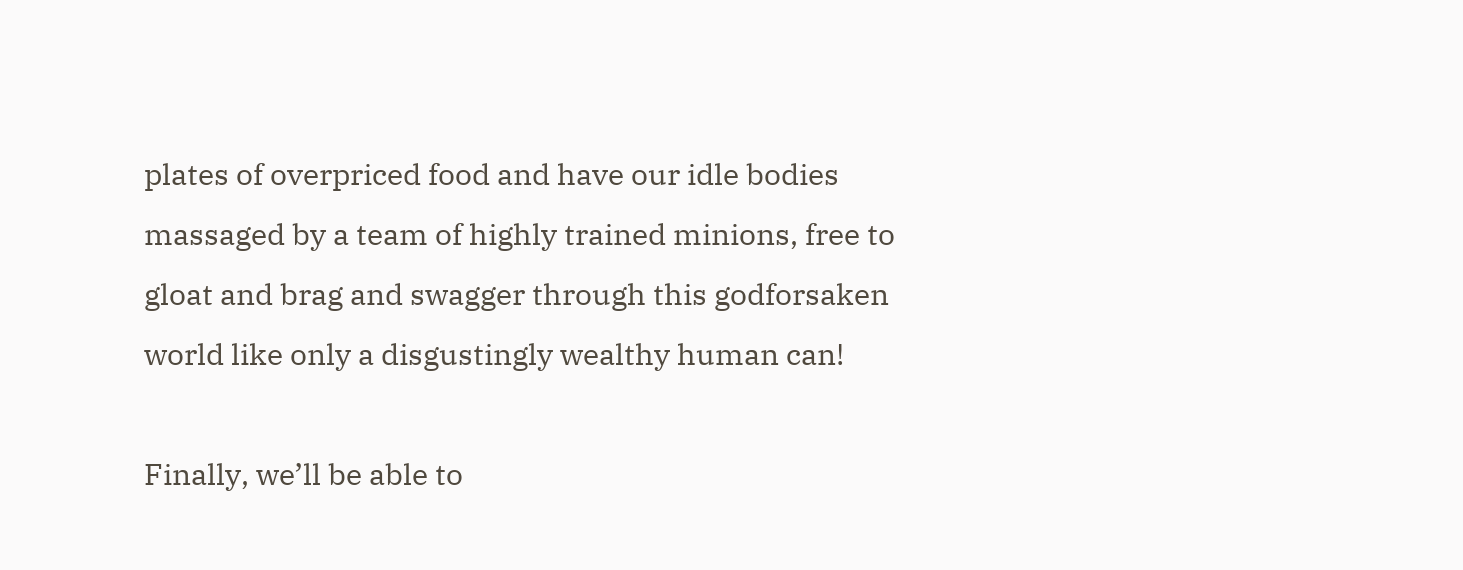plates of overpriced food and have our idle bodies massaged by a team of highly trained minions, free to gloat and brag and swagger through this godforsaken world like only a disgustingly wealthy human can!

Finally, we’ll be able to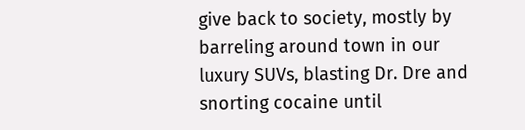give back to society, mostly by barreling around town in our luxury SUVs, blasting Dr. Dre and snorting cocaine until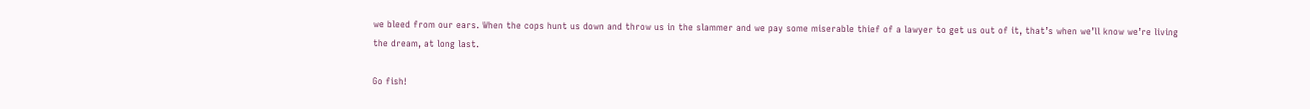we bleed from our ears. When the cops hunt us down and throw us in the slammer and we pay some miserable thief of a lawyer to get us out of it, that’s when we’ll know we’re living the dream, at long last.

Go fish!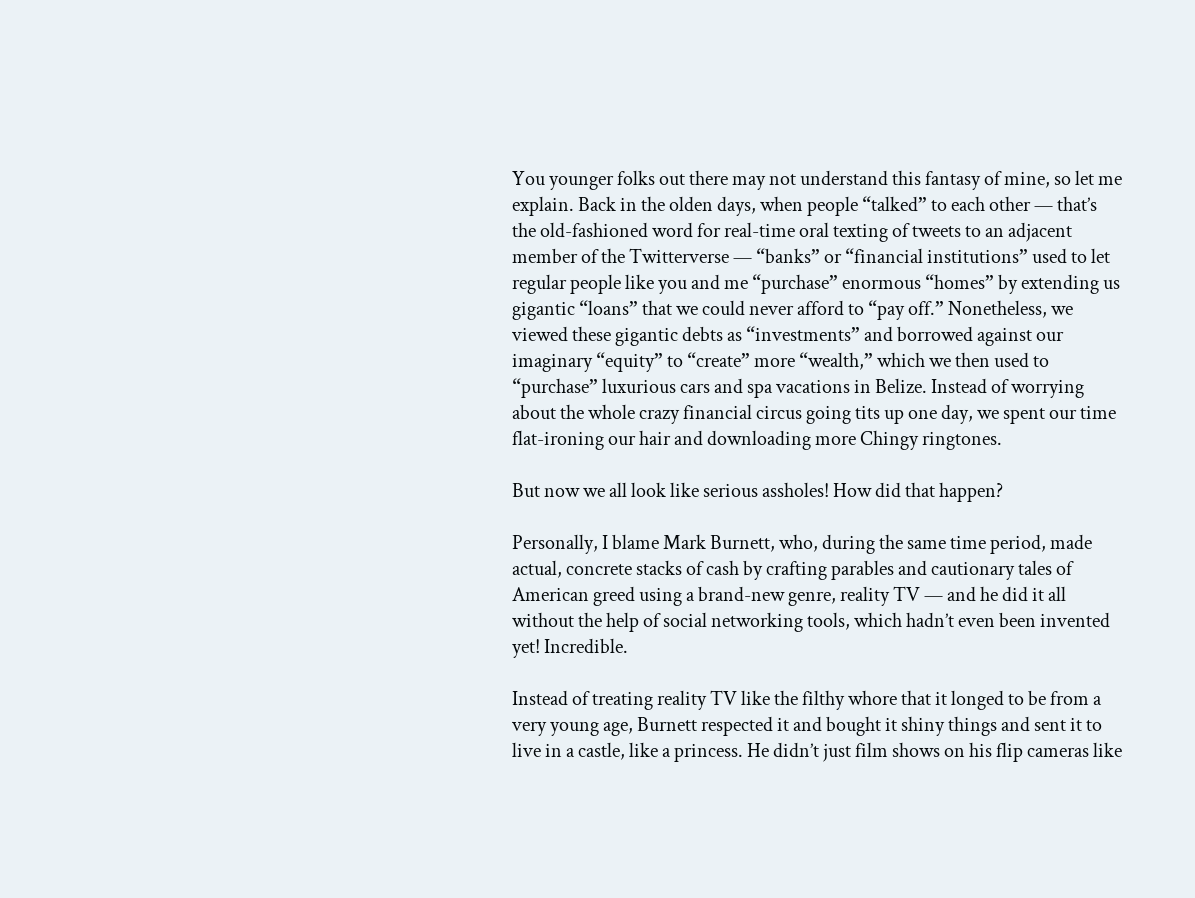You younger folks out there may not understand this fantasy of mine, so let me explain. Back in the olden days, when people “talked” to each other — that’s the old-fashioned word for real-time oral texting of tweets to an adjacent member of the Twitterverse — “banks” or “financial institutions” used to let regular people like you and me “purchase” enormous “homes” by extending us gigantic “loans” that we could never afford to “pay off.” Nonetheless, we viewed these gigantic debts as “investments” and borrowed against our imaginary “equity” to “create” more “wealth,” which we then used to “purchase” luxurious cars and spa vacations in Belize. Instead of worrying about the whole crazy financial circus going tits up one day, we spent our time flat-ironing our hair and downloading more Chingy ringtones.

But now we all look like serious assholes! How did that happen?

Personally, I blame Mark Burnett, who, during the same time period, made actual, concrete stacks of cash by crafting parables and cautionary tales of American greed using a brand-new genre, reality TV — and he did it all without the help of social networking tools, which hadn’t even been invented yet! Incredible.

Instead of treating reality TV like the filthy whore that it longed to be from a very young age, Burnett respected it and bought it shiny things and sent it to live in a castle, like a princess. He didn’t just film shows on his flip cameras like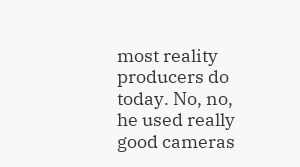most reality producers do today. No, no, he used really good cameras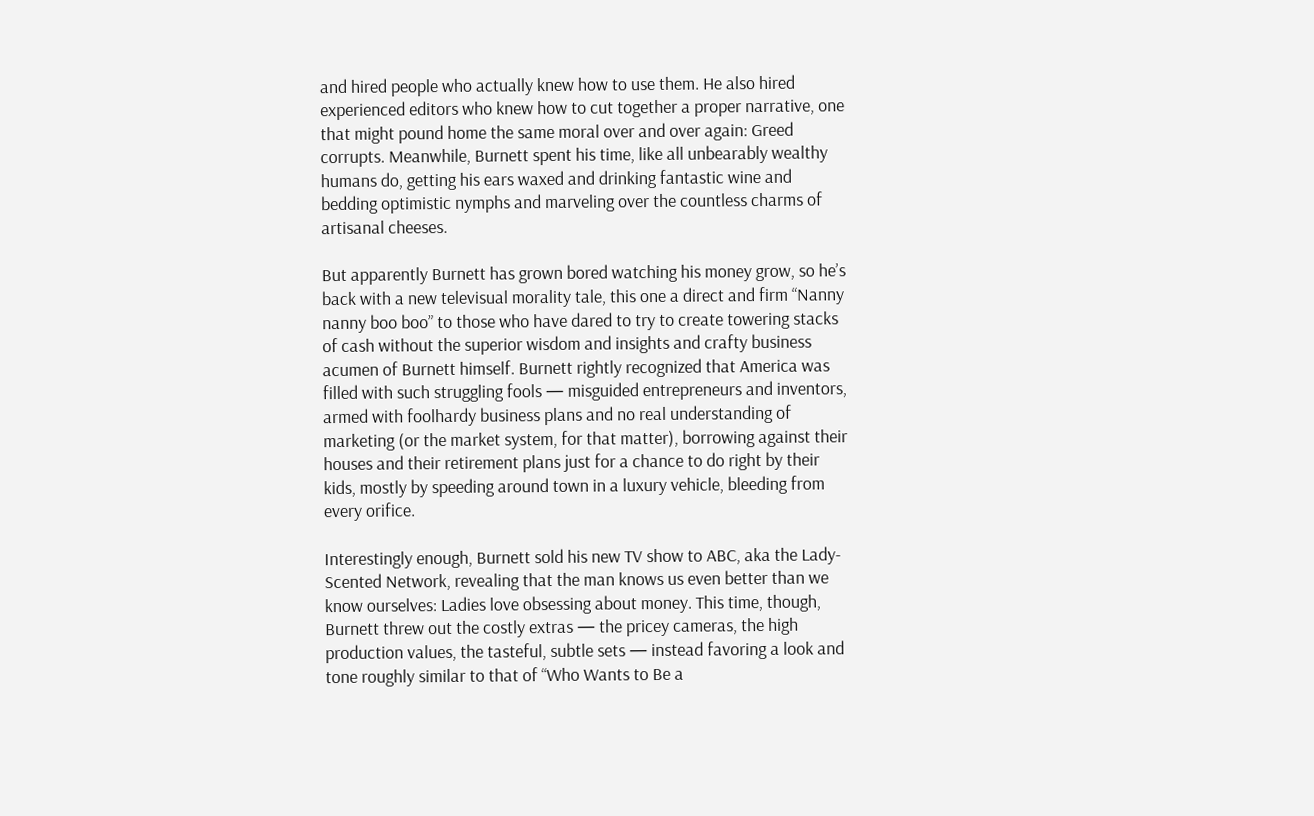and hired people who actually knew how to use them. He also hired experienced editors who knew how to cut together a proper narrative, one that might pound home the same moral over and over again: Greed corrupts. Meanwhile, Burnett spent his time, like all unbearably wealthy humans do, getting his ears waxed and drinking fantastic wine and bedding optimistic nymphs and marveling over the countless charms of artisanal cheeses.

But apparently Burnett has grown bored watching his money grow, so he’s back with a new televisual morality tale, this one a direct and firm “Nanny nanny boo boo” to those who have dared to try to create towering stacks of cash without the superior wisdom and insights and crafty business acumen of Burnett himself. Burnett rightly recognized that America was filled with such struggling fools — misguided entrepreneurs and inventors, armed with foolhardy business plans and no real understanding of marketing (or the market system, for that matter), borrowing against their houses and their retirement plans just for a chance to do right by their kids, mostly by speeding around town in a luxury vehicle, bleeding from every orifice.

Interestingly enough, Burnett sold his new TV show to ABC, aka the Lady-Scented Network, revealing that the man knows us even better than we know ourselves: Ladies love obsessing about money. This time, though, Burnett threw out the costly extras — the pricey cameras, the high production values, the tasteful, subtle sets — instead favoring a look and tone roughly similar to that of “Who Wants to Be a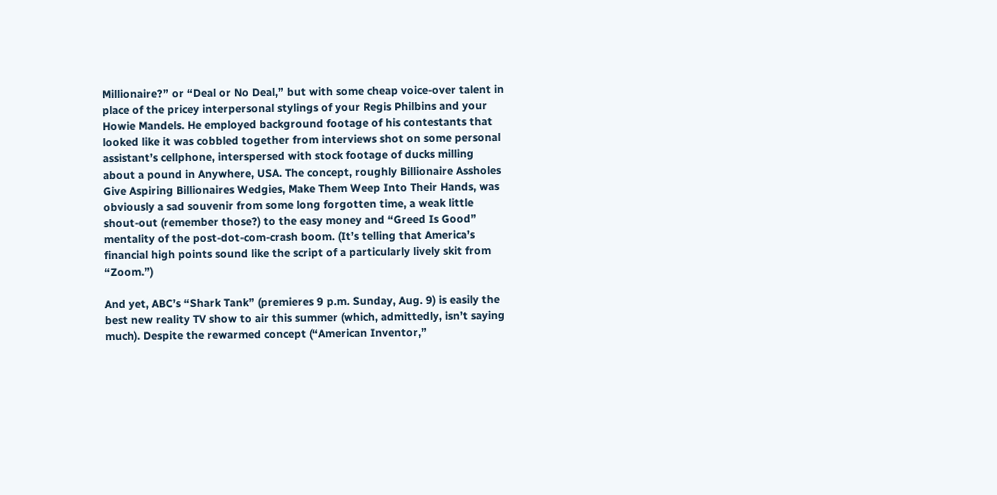Millionaire?” or “Deal or No Deal,” but with some cheap voice-over talent in place of the pricey interpersonal stylings of your Regis Philbins and your Howie Mandels. He employed background footage of his contestants that looked like it was cobbled together from interviews shot on some personal assistant’s cellphone, interspersed with stock footage of ducks milling about a pound in Anywhere, USA. The concept, roughly Billionaire Assholes Give Aspiring Billionaires Wedgies, Make Them Weep Into Their Hands, was obviously a sad souvenir from some long forgotten time, a weak little shout-out (remember those?) to the easy money and “Greed Is Good” mentality of the post-dot-com-crash boom. (It’s telling that America’s financial high points sound like the script of a particularly lively skit from “Zoom.”)

And yet, ABC’s “Shark Tank” (premieres 9 p.m. Sunday, Aug. 9) is easily the best new reality TV show to air this summer (which, admittedly, isn’t saying much). Despite the rewarmed concept (“American Inventor,”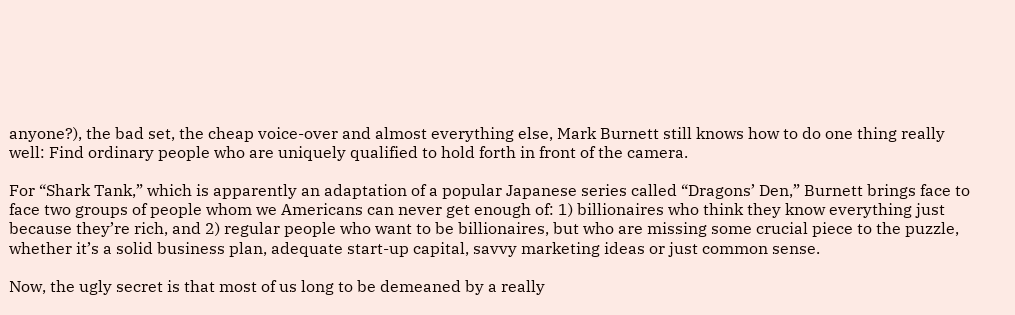anyone?), the bad set, the cheap voice-over and almost everything else, Mark Burnett still knows how to do one thing really well: Find ordinary people who are uniquely qualified to hold forth in front of the camera.

For “Shark Tank,” which is apparently an adaptation of a popular Japanese series called “Dragons’ Den,” Burnett brings face to face two groups of people whom we Americans can never get enough of: 1) billionaires who think they know everything just because they’re rich, and 2) regular people who want to be billionaires, but who are missing some crucial piece to the puzzle, whether it’s a solid business plan, adequate start-up capital, savvy marketing ideas or just common sense.

Now, the ugly secret is that most of us long to be demeaned by a really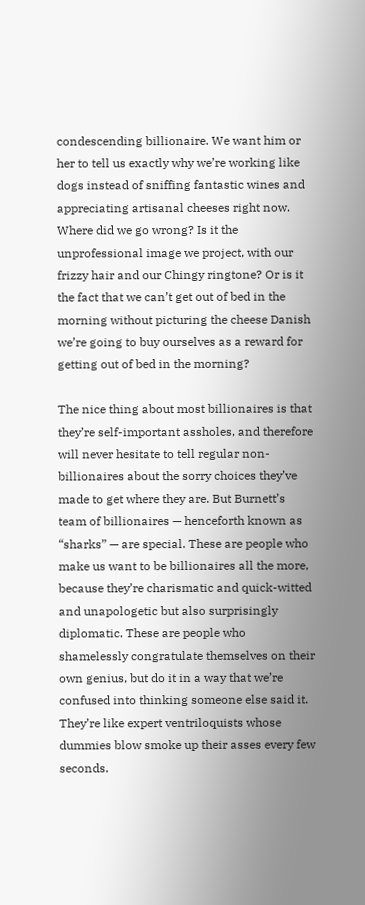condescending billionaire. We want him or her to tell us exactly why we’re working like dogs instead of sniffing fantastic wines and appreciating artisanal cheeses right now. Where did we go wrong? Is it the unprofessional image we project, with our frizzy hair and our Chingy ringtone? Or is it the fact that we can’t get out of bed in the morning without picturing the cheese Danish we’re going to buy ourselves as a reward for getting out of bed in the morning?

The nice thing about most billionaires is that they’re self-important assholes, and therefore will never hesitate to tell regular non-billionaires about the sorry choices they’ve made to get where they are. But Burnett’s team of billionaires — henceforth known as “sharks” — are special. These are people who make us want to be billionaires all the more, because they’re charismatic and quick-witted and unapologetic but also surprisingly diplomatic. These are people who shamelessly congratulate themselves on their own genius, but do it in a way that we’re confused into thinking someone else said it. They’re like expert ventriloquists whose dummies blow smoke up their asses every few seconds.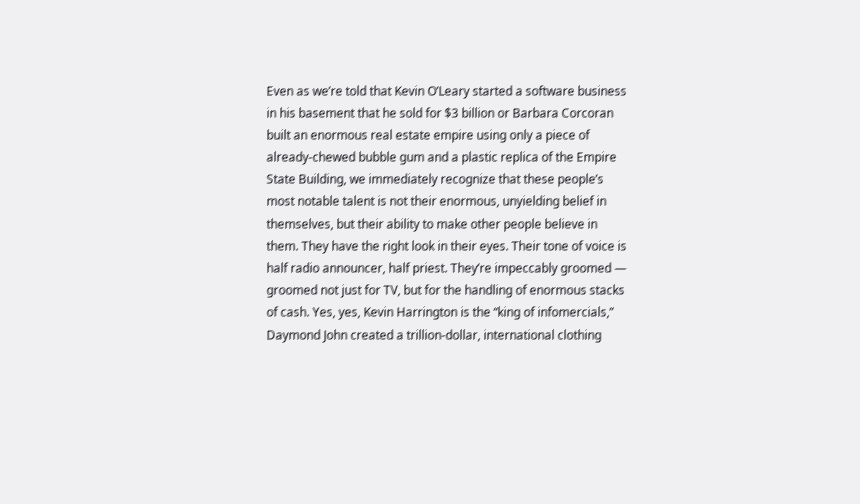Even as we’re told that Kevin O’Leary started a software business in his basement that he sold for $3 billion or Barbara Corcoran built an enormous real estate empire using only a piece of already-chewed bubble gum and a plastic replica of the Empire State Building, we immediately recognize that these people’s most notable talent is not their enormous, unyielding belief in themselves, but their ability to make other people believe in them. They have the right look in their eyes. Their tone of voice is half radio announcer, half priest. They’re impeccably groomed — groomed not just for TV, but for the handling of enormous stacks of cash. Yes, yes, Kevin Harrington is the “king of infomercials,” Daymond John created a trillion-dollar, international clothing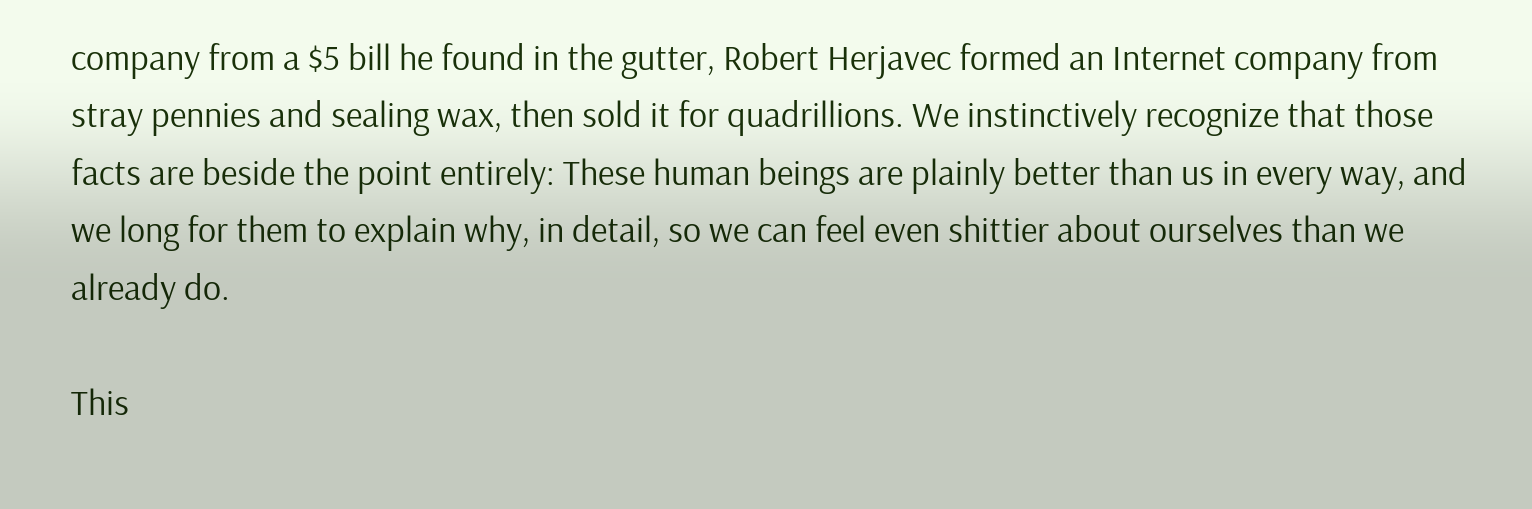company from a $5 bill he found in the gutter, Robert Herjavec formed an Internet company from stray pennies and sealing wax, then sold it for quadrillions. We instinctively recognize that those facts are beside the point entirely: These human beings are plainly better than us in every way, and we long for them to explain why, in detail, so we can feel even shittier about ourselves than we already do.

This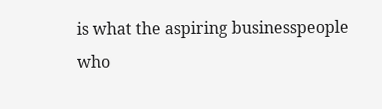is what the aspiring businesspeople who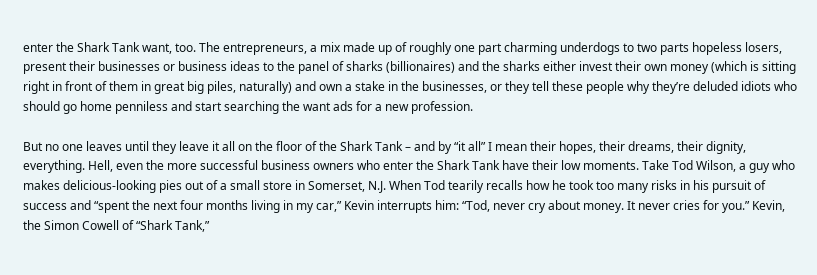enter the Shark Tank want, too. The entrepreneurs, a mix made up of roughly one part charming underdogs to two parts hopeless losers, present their businesses or business ideas to the panel of sharks (billionaires) and the sharks either invest their own money (which is sitting right in front of them in great big piles, naturally) and own a stake in the businesses, or they tell these people why they’re deluded idiots who should go home penniless and start searching the want ads for a new profession.

But no one leaves until they leave it all on the floor of the Shark Tank – and by “it all” I mean their hopes, their dreams, their dignity, everything. Hell, even the more successful business owners who enter the Shark Tank have their low moments. Take Tod Wilson, a guy who makes delicious-looking pies out of a small store in Somerset, N.J. When Tod tearily recalls how he took too many risks in his pursuit of success and “spent the next four months living in my car,” Kevin interrupts him: “Tod, never cry about money. It never cries for you.” Kevin, the Simon Cowell of “Shark Tank,”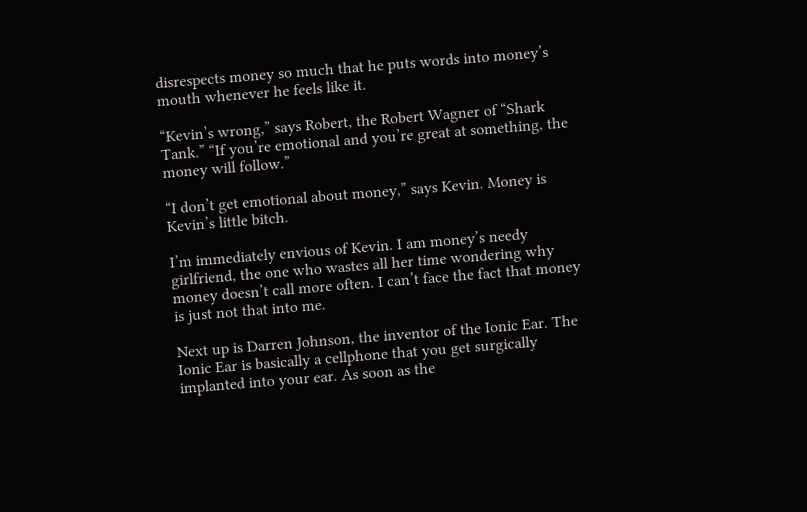disrespects money so much that he puts words into money’s mouth whenever he feels like it.

“Kevin’s wrong,” says Robert, the Robert Wagner of “Shark Tank.” “If you’re emotional and you’re great at something, the money will follow.”

“I don’t get emotional about money,” says Kevin. Money is Kevin’s little bitch.

I’m immediately envious of Kevin. I am money’s needy girlfriend, the one who wastes all her time wondering why money doesn’t call more often. I can’t face the fact that money is just not that into me.

Next up is Darren Johnson, the inventor of the Ionic Ear. The Ionic Ear is basically a cellphone that you get surgically implanted into your ear. As soon as the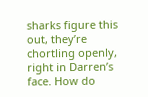sharks figure this out, they’re chortling openly, right in Darren’s face. How do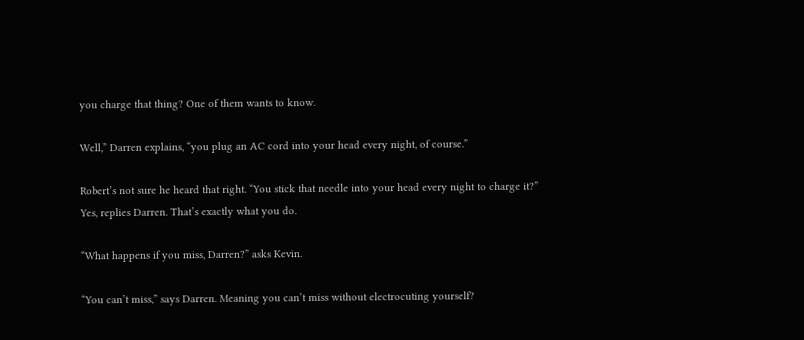you charge that thing? One of them wants to know.

Well,” Darren explains, “you plug an AC cord into your head every night, of course.”

Robert’s not sure he heard that right. “You stick that needle into your head every night to charge it?” Yes, replies Darren. That’s exactly what you do.

“What happens if you miss, Darren?” asks Kevin.

“You can’t miss,” says Darren. Meaning you can’t miss without electrocuting yourself?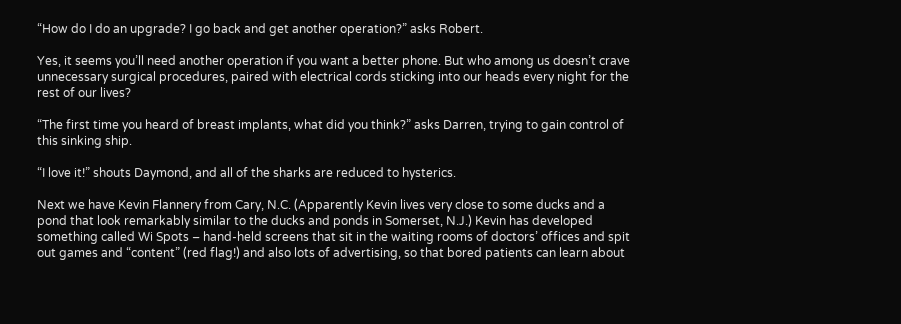“How do I do an upgrade? I go back and get another operation?” asks Robert.

Yes, it seems you’ll need another operation if you want a better phone. But who among us doesn’t crave unnecessary surgical procedures, paired with electrical cords sticking into our heads every night for the rest of our lives?

“The first time you heard of breast implants, what did you think?” asks Darren, trying to gain control of this sinking ship.

“I love it!” shouts Daymond, and all of the sharks are reduced to hysterics.

Next we have Kevin Flannery from Cary, N.C. (Apparently Kevin lives very close to some ducks and a pond that look remarkably similar to the ducks and ponds in Somerset, N.J.) Kevin has developed something called Wi Spots – hand-held screens that sit in the waiting rooms of doctors’ offices and spit out games and “content” (red flag!) and also lots of advertising, so that bored patients can learn about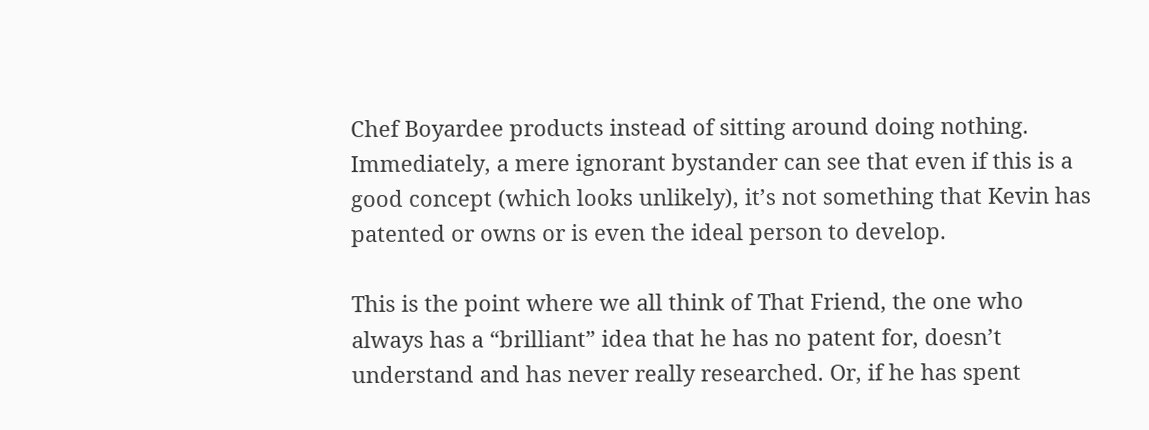Chef Boyardee products instead of sitting around doing nothing. Immediately, a mere ignorant bystander can see that even if this is a good concept (which looks unlikely), it’s not something that Kevin has patented or owns or is even the ideal person to develop.

This is the point where we all think of That Friend, the one who always has a “brilliant” idea that he has no patent for, doesn’t understand and has never really researched. Or, if he has spent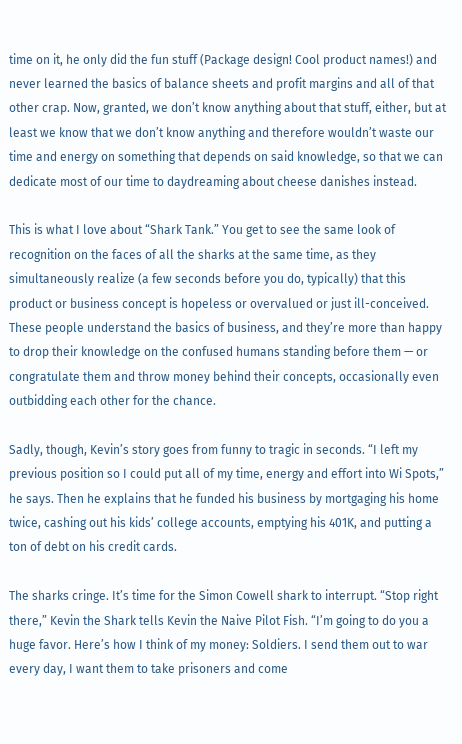time on it, he only did the fun stuff (Package design! Cool product names!) and never learned the basics of balance sheets and profit margins and all of that other crap. Now, granted, we don’t know anything about that stuff, either, but at least we know that we don’t know anything and therefore wouldn’t waste our time and energy on something that depends on said knowledge, so that we can dedicate most of our time to daydreaming about cheese danishes instead.

This is what I love about “Shark Tank.” You get to see the same look of recognition on the faces of all the sharks at the same time, as they simultaneously realize (a few seconds before you do, typically) that this product or business concept is hopeless or overvalued or just ill-conceived. These people understand the basics of business, and they’re more than happy to drop their knowledge on the confused humans standing before them — or congratulate them and throw money behind their concepts, occasionally even outbidding each other for the chance.

Sadly, though, Kevin’s story goes from funny to tragic in seconds. “I left my previous position so I could put all of my time, energy and effort into Wi Spots,” he says. Then he explains that he funded his business by mortgaging his home twice, cashing out his kids’ college accounts, emptying his 401K, and putting a ton of debt on his credit cards.

The sharks cringe. It’s time for the Simon Cowell shark to interrupt. “Stop right there,” Kevin the Shark tells Kevin the Naive Pilot Fish. “I’m going to do you a huge favor. Here’s how I think of my money: Soldiers. I send them out to war every day, I want them to take prisoners and come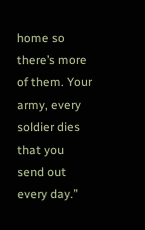home so there’s more of them. Your army, every soldier dies that you send out every day.”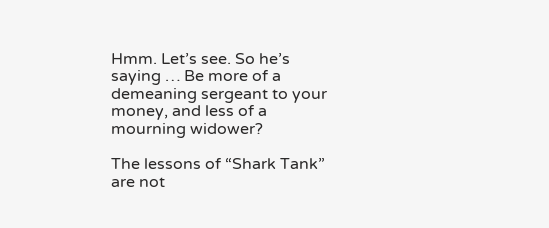Hmm. Let’s see. So he’s saying … Be more of a demeaning sergeant to your money, and less of a mourning widower?

The lessons of “Shark Tank” are not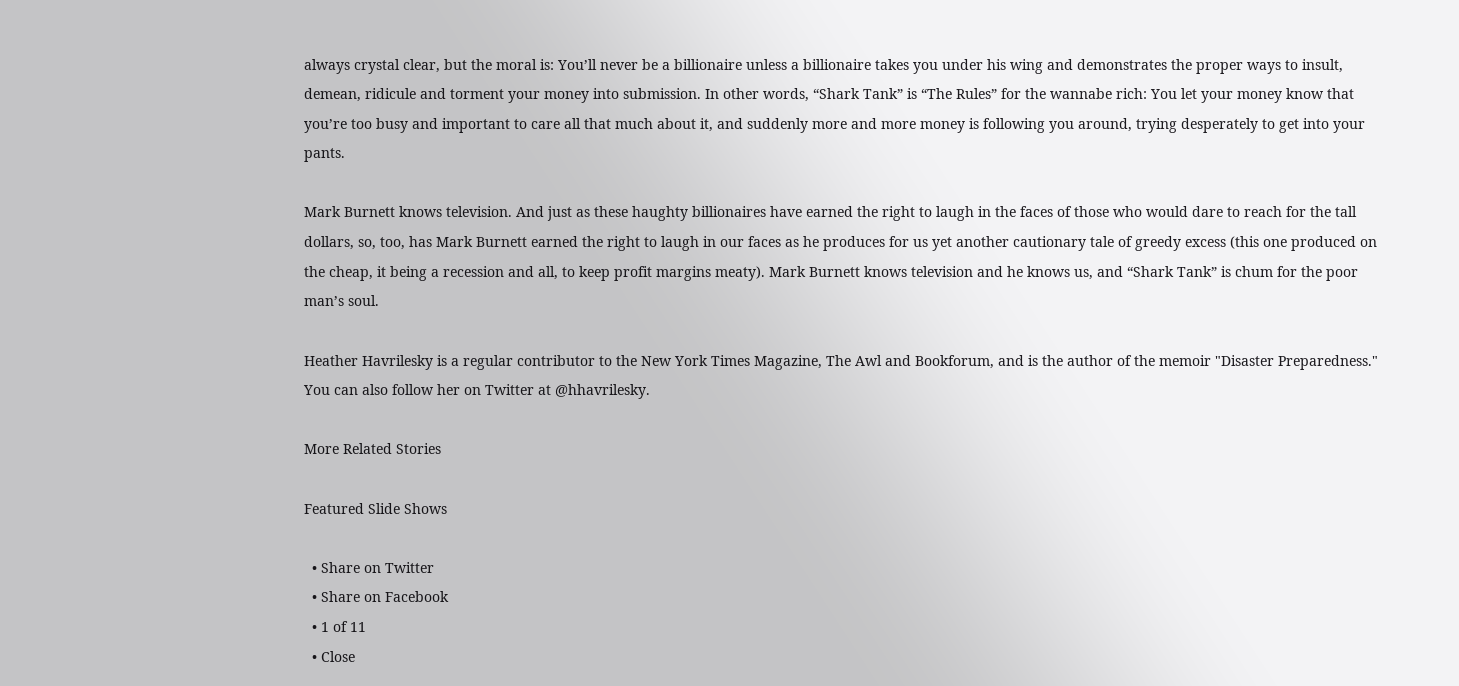always crystal clear, but the moral is: You’ll never be a billionaire unless a billionaire takes you under his wing and demonstrates the proper ways to insult, demean, ridicule and torment your money into submission. In other words, “Shark Tank” is “The Rules” for the wannabe rich: You let your money know that you’re too busy and important to care all that much about it, and suddenly more and more money is following you around, trying desperately to get into your pants.

Mark Burnett knows television. And just as these haughty billionaires have earned the right to laugh in the faces of those who would dare to reach for the tall dollars, so, too, has Mark Burnett earned the right to laugh in our faces as he produces for us yet another cautionary tale of greedy excess (this one produced on the cheap, it being a recession and all, to keep profit margins meaty). Mark Burnett knows television and he knows us, and “Shark Tank” is chum for the poor man’s soul.

Heather Havrilesky is a regular contributor to the New York Times Magazine, The Awl and Bookforum, and is the author of the memoir "Disaster Preparedness." You can also follow her on Twitter at @hhavrilesky.

More Related Stories

Featured Slide Shows

  • Share on Twitter
  • Share on Facebook
  • 1 of 11
  • Close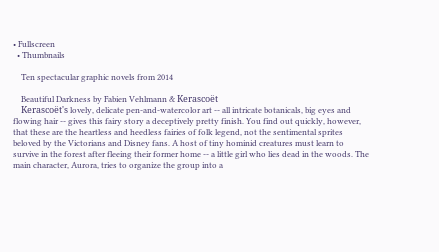• Fullscreen
  • Thumbnails

    Ten spectacular graphic novels from 2014

    Beautiful Darkness by Fabien Vehlmann & Kerascoët
    Kerascoët's lovely, delicate pen-and-watercolor art -- all intricate botanicals, big eyes and flowing hair -- gives this fairy story a deceptively pretty finish. You find out quickly, however, that these are the heartless and heedless fairies of folk legend, not the sentimental sprites beloved by the Victorians and Disney fans. A host of tiny hominid creatures must learn to survive in the forest after fleeing their former home -- a little girl who lies dead in the woods. The main character, Aurora, tries to organize the group into a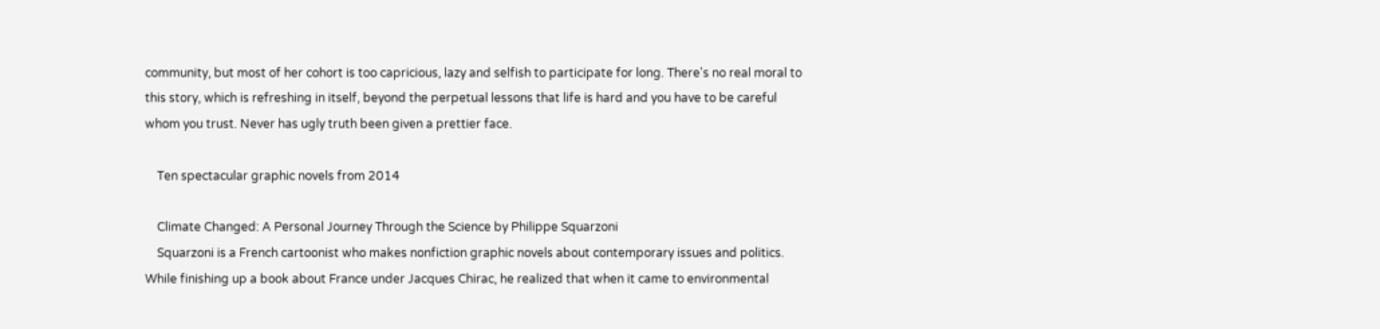community, but most of her cohort is too capricious, lazy and selfish to participate for long. There's no real moral to this story, which is refreshing in itself, beyond the perpetual lessons that life is hard and you have to be careful whom you trust. Never has ugly truth been given a prettier face.

    Ten spectacular graphic novels from 2014

    Climate Changed: A Personal Journey Through the Science by Philippe Squarzoni
    Squarzoni is a French cartoonist who makes nonfiction graphic novels about contemporary issues and politics. While finishing up a book about France under Jacques Chirac, he realized that when it came to environmental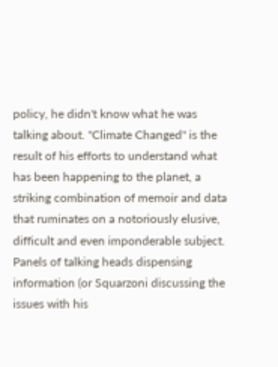policy, he didn't know what he was talking about. "Climate Changed" is the result of his efforts to understand what has been happening to the planet, a striking combination of memoir and data that ruminates on a notoriously elusive, difficult and even imponderable subject. Panels of talking heads dispensing information (or Squarzoni discussing the issues with his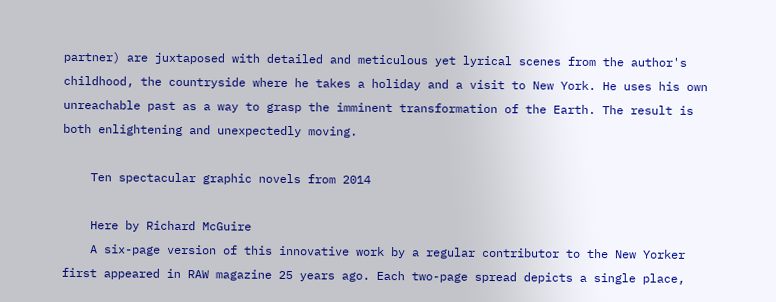partner) are juxtaposed with detailed and meticulous yet lyrical scenes from the author's childhood, the countryside where he takes a holiday and a visit to New York. He uses his own unreachable past as a way to grasp the imminent transformation of the Earth. The result is both enlightening and unexpectedly moving.

    Ten spectacular graphic novels from 2014

    Here by Richard McGuire
    A six-page version of this innovative work by a regular contributor to the New Yorker first appeared in RAW magazine 25 years ago. Each two-page spread depicts a single place,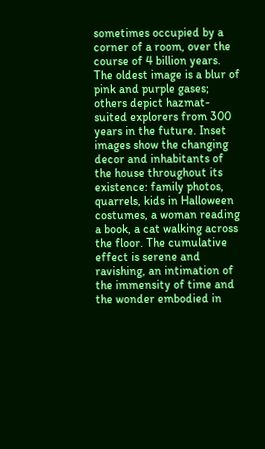sometimes occupied by a corner of a room, over the course of 4 billion years. The oldest image is a blur of pink and purple gases; others depict hazmat-suited explorers from 300 years in the future. Inset images show the changing decor and inhabitants of the house throughout its existence: family photos, quarrels, kids in Halloween costumes, a woman reading a book, a cat walking across the floor. The cumulative effect is serene and ravishing, an intimation of the immensity of time and the wonder embodied in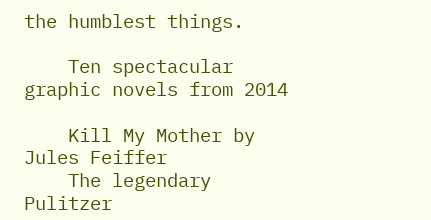the humblest things.

    Ten spectacular graphic novels from 2014

    Kill My Mother by Jules Feiffer
    The legendary Pulitzer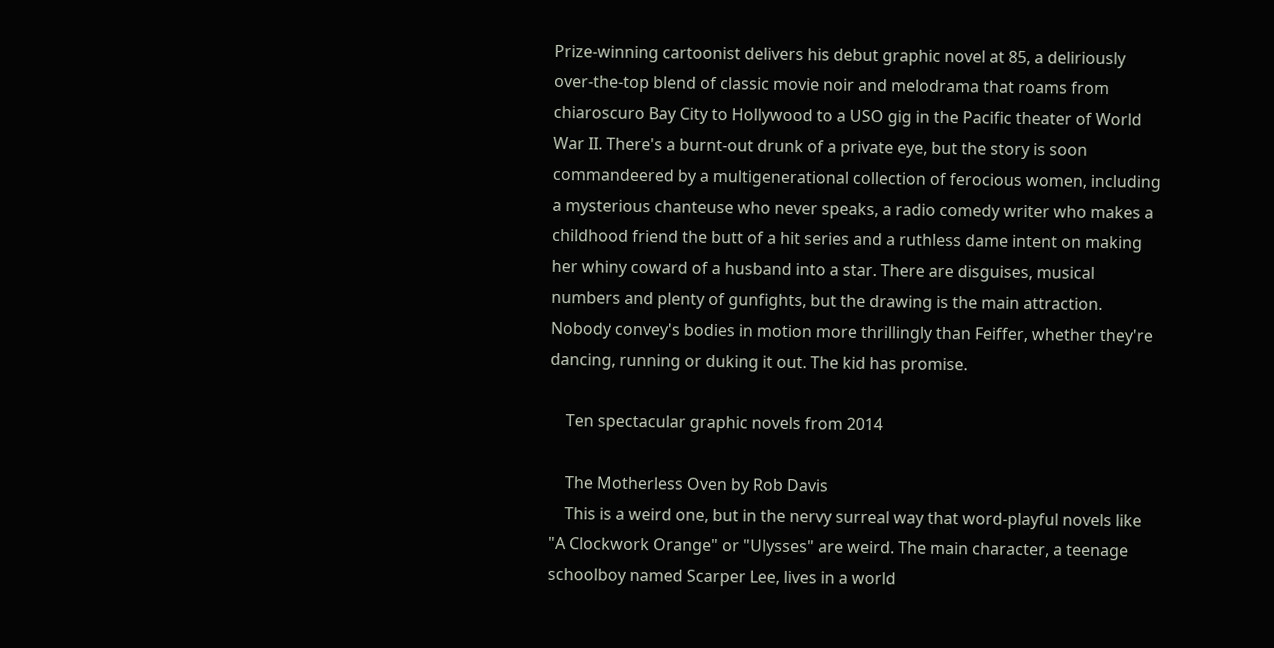Prize-winning cartoonist delivers his debut graphic novel at 85, a deliriously over-the-top blend of classic movie noir and melodrama that roams from chiaroscuro Bay City to Hollywood to a USO gig in the Pacific theater of World War II. There's a burnt-out drunk of a private eye, but the story is soon commandeered by a multigenerational collection of ferocious women, including a mysterious chanteuse who never speaks, a radio comedy writer who makes a childhood friend the butt of a hit series and a ruthless dame intent on making her whiny coward of a husband into a star. There are disguises, musical numbers and plenty of gunfights, but the drawing is the main attraction. Nobody convey's bodies in motion more thrillingly than Feiffer, whether they're dancing, running or duking it out. The kid has promise.

    Ten spectacular graphic novels from 2014

    The Motherless Oven by Rob Davis
    This is a weird one, but in the nervy surreal way that word-playful novels like "A Clockwork Orange" or "Ulysses" are weird. The main character, a teenage schoolboy named Scarper Lee, lives in a world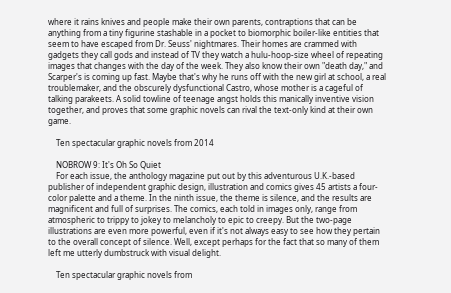where it rains knives and people make their own parents, contraptions that can be anything from a tiny figurine stashable in a pocket to biomorphic boiler-like entities that seem to have escaped from Dr. Seuss' nightmares. Their homes are crammed with gadgets they call gods and instead of TV they watch a hulu-hoop-size wheel of repeating images that changes with the day of the week. They also know their own "death day," and Scarper's is coming up fast. Maybe that's why he runs off with the new girl at school, a real troublemaker, and the obscurely dysfunctional Castro, whose mother is a cageful of talking parakeets. A solid towline of teenage angst holds this manically inventive vision together, and proves that some graphic novels can rival the text-only kind at their own game.

    Ten spectacular graphic novels from 2014

    NOBROW 9: It's Oh So Quiet
    For each issue, the anthology magazine put out by this adventurous U.K.-based publisher of independent graphic design, illustration and comics gives 45 artists a four-color palette and a theme. In the ninth issue, the theme is silence, and the results are magnificent and full of surprises. The comics, each told in images only, range from atmospheric to trippy to jokey to melancholy to epic to creepy. But the two-page illustrations are even more powerful, even if it's not always easy to see how they pertain to the overall concept of silence. Well, except perhaps for the fact that so many of them left me utterly dumbstruck with visual delight.

    Ten spectacular graphic novels from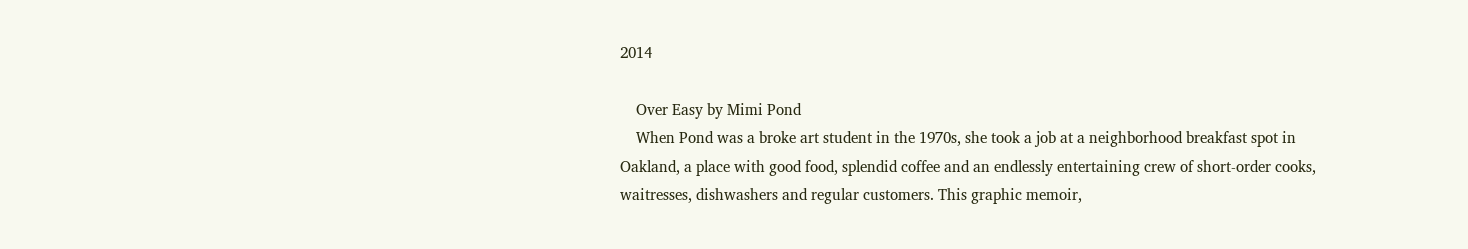2014

    Over Easy by Mimi Pond
    When Pond was a broke art student in the 1970s, she took a job at a neighborhood breakfast spot in Oakland, a place with good food, splendid coffee and an endlessly entertaining crew of short-order cooks, waitresses, dishwashers and regular customers. This graphic memoir,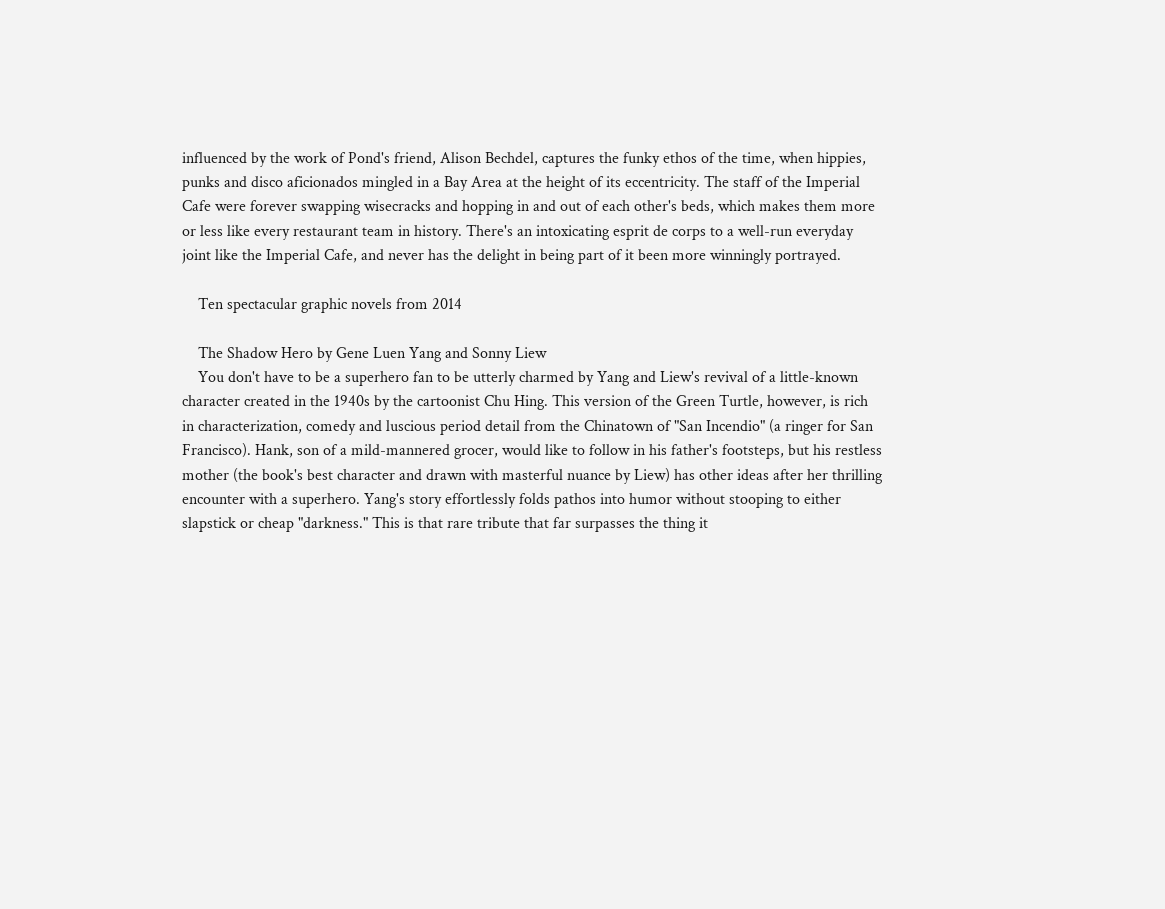influenced by the work of Pond's friend, Alison Bechdel, captures the funky ethos of the time, when hippies, punks and disco aficionados mingled in a Bay Area at the height of its eccentricity. The staff of the Imperial Cafe were forever swapping wisecracks and hopping in and out of each other's beds, which makes them more or less like every restaurant team in history. There's an intoxicating esprit de corps to a well-run everyday joint like the Imperial Cafe, and never has the delight in being part of it been more winningly portrayed.

    Ten spectacular graphic novels from 2014

    The Shadow Hero by Gene Luen Yang and Sonny Liew
    You don't have to be a superhero fan to be utterly charmed by Yang and Liew's revival of a little-known character created in the 1940s by the cartoonist Chu Hing. This version of the Green Turtle, however, is rich in characterization, comedy and luscious period detail from the Chinatown of "San Incendio" (a ringer for San Francisco). Hank, son of a mild-mannered grocer, would like to follow in his father's footsteps, but his restless mother (the book's best character and drawn with masterful nuance by Liew) has other ideas after her thrilling encounter with a superhero. Yang's story effortlessly folds pathos into humor without stooping to either slapstick or cheap "darkness." This is that rare tribute that far surpasses the thing it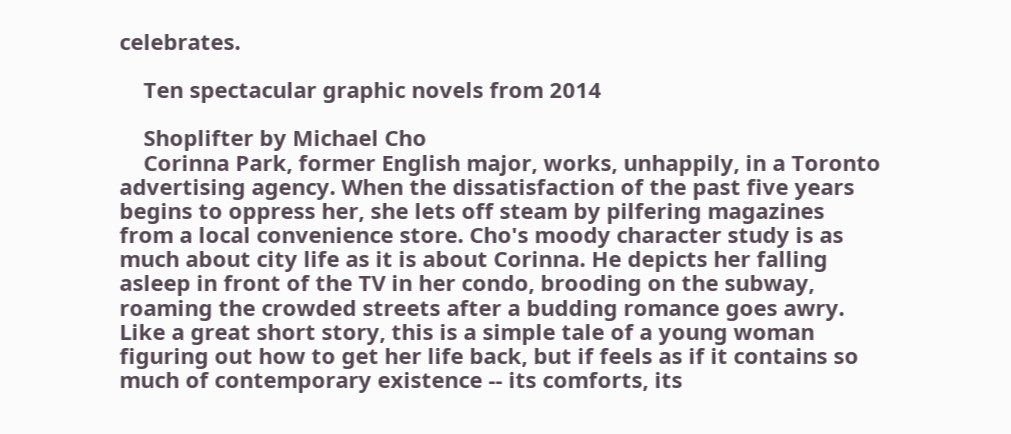celebrates.

    Ten spectacular graphic novels from 2014

    Shoplifter by Michael Cho
    Corinna Park, former English major, works, unhappily, in a Toronto advertising agency. When the dissatisfaction of the past five years begins to oppress her, she lets off steam by pilfering magazines from a local convenience store. Cho's moody character study is as much about city life as it is about Corinna. He depicts her falling asleep in front of the TV in her condo, brooding on the subway, roaming the crowded streets after a budding romance goes awry. Like a great short story, this is a simple tale of a young woman figuring out how to get her life back, but if feels as if it contains so much of contemporary existence -- its comforts, its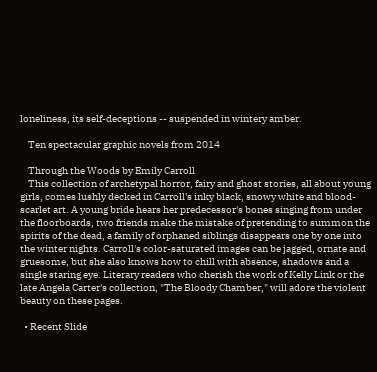loneliness, its self-deceptions -- suspended in wintery amber.

    Ten spectacular graphic novels from 2014

    Through the Woods by Emily Carroll
    This collection of archetypal horror, fairy and ghost stories, all about young girls, comes lushly decked in Carroll's inky black, snowy white and blood-scarlet art. A young bride hears her predecessor's bones singing from under the floorboards, two friends make the mistake of pretending to summon the spirits of the dead, a family of orphaned siblings disappears one by one into the winter nights. Carroll's color-saturated images can be jagged, ornate and gruesome, but she also knows how to chill with absence, shadows and a single staring eye. Literary readers who cherish the work of Kelly Link or the late Angela Carter's collection, "The Bloody Chamber," will adore the violent beauty on these pages.

  • Recent Slide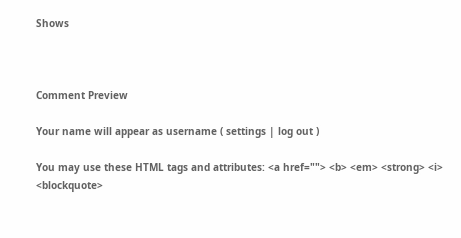Shows



Comment Preview

Your name will appear as username ( settings | log out )

You may use these HTML tags and attributes: <a href=""> <b> <em> <strong> <i> <blockquote>